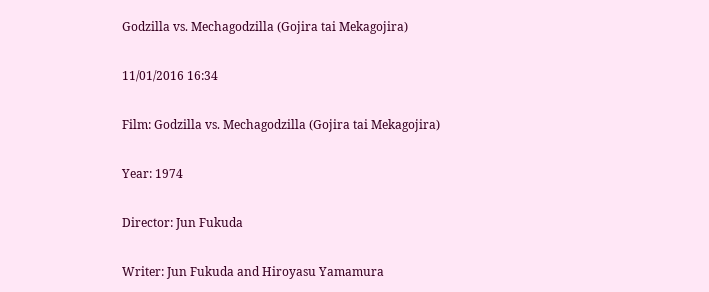Godzilla vs. Mechagodzilla (Gojira tai Mekagojira)

11/01/2016 16:34

Film: Godzilla vs. Mechagodzilla (Gojira tai Mekagojira)

Year: 1974

Director: Jun Fukuda

Writer: Jun Fukuda and Hiroyasu Yamamura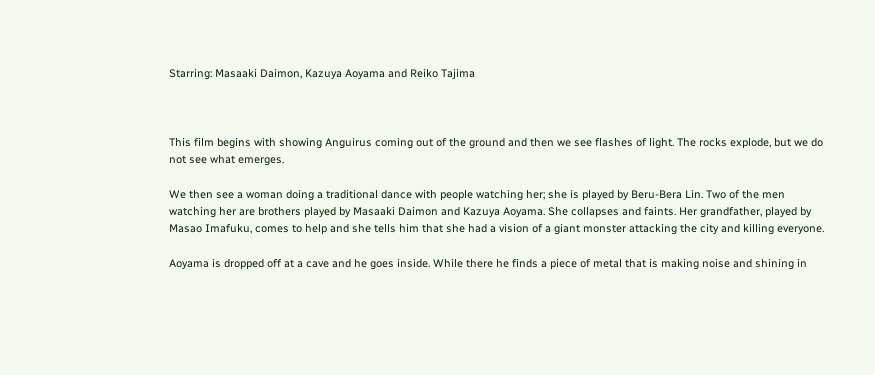Starring: Masaaki Daimon, Kazuya Aoyama and Reiko Tajima



This film begins with showing Anguirus coming out of the ground and then we see flashes of light. The rocks explode, but we do not see what emerges.

We then see a woman doing a traditional dance with people watching her; she is played by Beru-Bera Lin. Two of the men watching her are brothers played by Masaaki Daimon and Kazuya Aoyama. She collapses and faints. Her grandfather, played by Masao Imafuku, comes to help and she tells him that she had a vision of a giant monster attacking the city and killing everyone.

Aoyama is dropped off at a cave and he goes inside. While there he finds a piece of metal that is making noise and shining in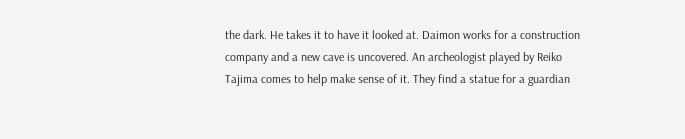the dark. He takes it to have it looked at. Daimon works for a construction company and a new cave is uncovered. An archeologist played by Reiko Tajima comes to help make sense of it. They find a statue for a guardian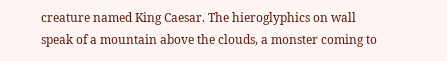creature named King Caesar. The hieroglyphics on wall speak of a mountain above the clouds, a monster coming to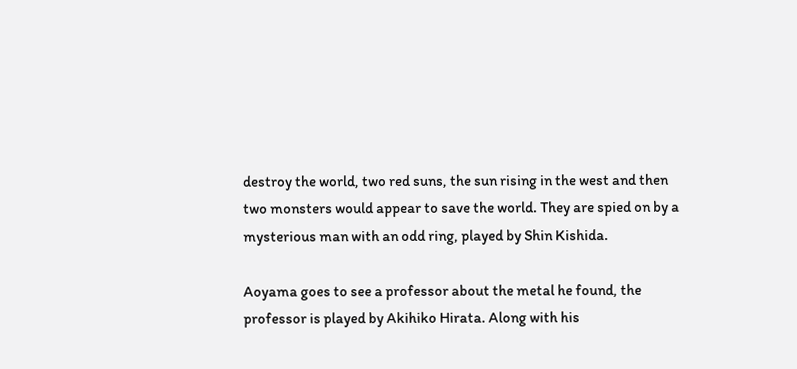destroy the world, two red suns, the sun rising in the west and then two monsters would appear to save the world. They are spied on by a mysterious man with an odd ring, played by Shin Kishida.

Aoyama goes to see a professor about the metal he found, the professor is played by Akihiko Hirata. Along with his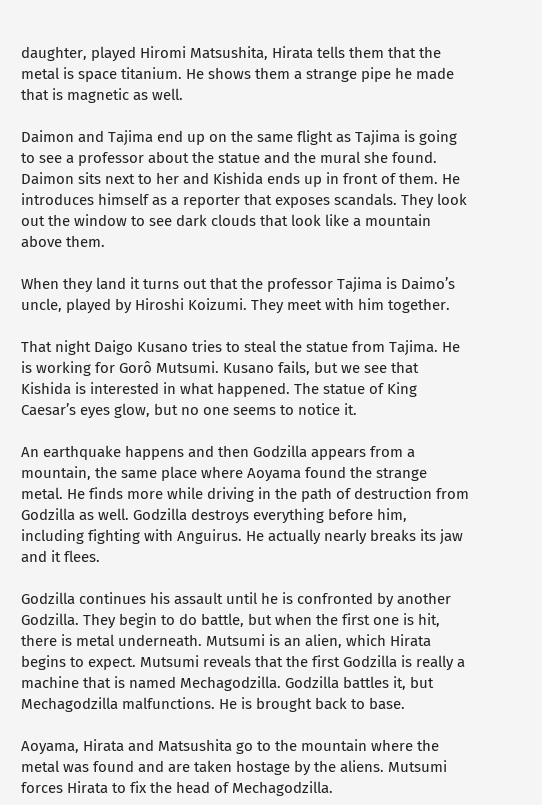daughter, played Hiromi Matsushita, Hirata tells them that the metal is space titanium. He shows them a strange pipe he made that is magnetic as well.

Daimon and Tajima end up on the same flight as Tajima is going to see a professor about the statue and the mural she found. Daimon sits next to her and Kishida ends up in front of them. He introduces himself as a reporter that exposes scandals. They look out the window to see dark clouds that look like a mountain above them.

When they land it turns out that the professor Tajima is Daimo’s uncle, played by Hiroshi Koizumi. They meet with him together.

That night Daigo Kusano tries to steal the statue from Tajima. He is working for Gorô Mutsumi. Kusano fails, but we see that Kishida is interested in what happened. The statue of King Caesar’s eyes glow, but no one seems to notice it.

An earthquake happens and then Godzilla appears from a mountain, the same place where Aoyama found the strange metal. He finds more while driving in the path of destruction from Godzilla as well. Godzilla destroys everything before him, including fighting with Anguirus. He actually nearly breaks its jaw and it flees.

Godzilla continues his assault until he is confronted by another Godzilla. They begin to do battle, but when the first one is hit, there is metal underneath. Mutsumi is an alien, which Hirata begins to expect. Mutsumi reveals that the first Godzilla is really a machine that is named Mechagodzilla. Godzilla battles it, but Mechagodzilla malfunctions. He is brought back to base.

Aoyama, Hirata and Matsushita go to the mountain where the metal was found and are taken hostage by the aliens. Mutsumi forces Hirata to fix the head of Mechagodzilla.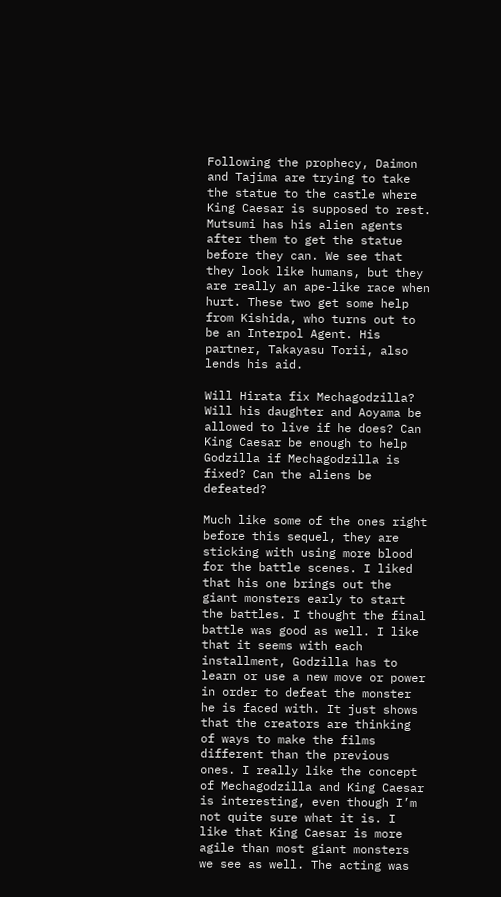Following the prophecy, Daimon and Tajima are trying to take the statue to the castle where King Caesar is supposed to rest. Mutsumi has his alien agents after them to get the statue before they can. We see that they look like humans, but they are really an ape-like race when hurt. These two get some help from Kishida, who turns out to be an Interpol Agent. His partner, Takayasu Torii, also lends his aid.

Will Hirata fix Mechagodzilla? Will his daughter and Aoyama be allowed to live if he does? Can King Caesar be enough to help Godzilla if Mechagodzilla is fixed? Can the aliens be defeated?

Much like some of the ones right before this sequel, they are sticking with using more blood for the battle scenes. I liked that his one brings out the giant monsters early to start the battles. I thought the final battle was good as well. I like that it seems with each installment, Godzilla has to learn or use a new move or power in order to defeat the monster he is faced with. It just shows that the creators are thinking of ways to make the films different than the previous ones. I really like the concept of Mechagodzilla and King Caesar is interesting, even though I’m not quite sure what it is. I like that King Caesar is more agile than most giant monsters we see as well. The acting was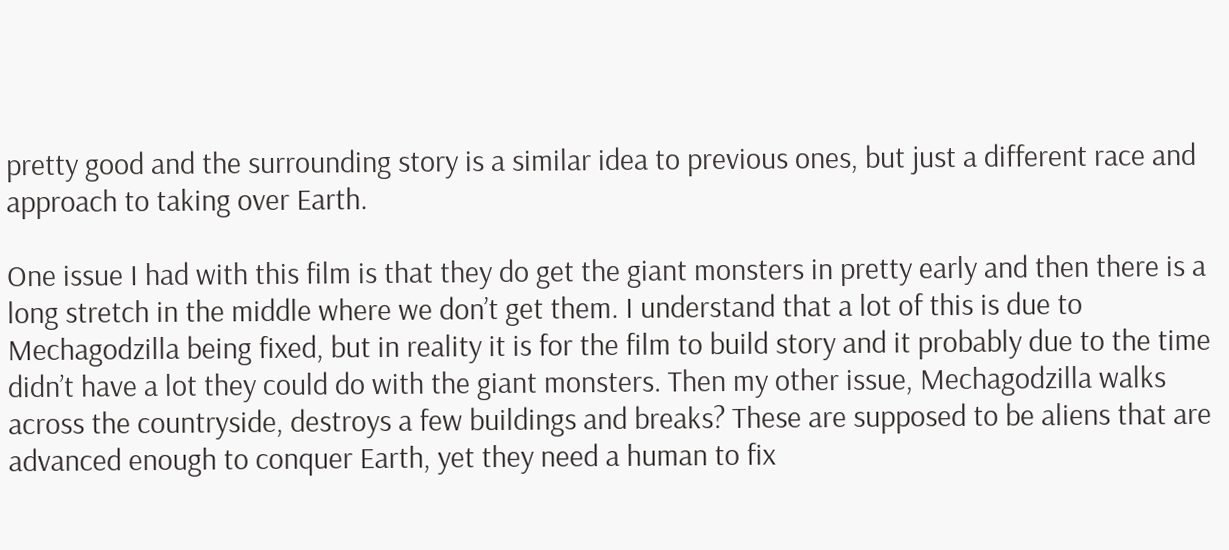pretty good and the surrounding story is a similar idea to previous ones, but just a different race and approach to taking over Earth.

One issue I had with this film is that they do get the giant monsters in pretty early and then there is a long stretch in the middle where we don’t get them. I understand that a lot of this is due to Mechagodzilla being fixed, but in reality it is for the film to build story and it probably due to the time didn’t have a lot they could do with the giant monsters. Then my other issue, Mechagodzilla walks across the countryside, destroys a few buildings and breaks? These are supposed to be aliens that are advanced enough to conquer Earth, yet they need a human to fix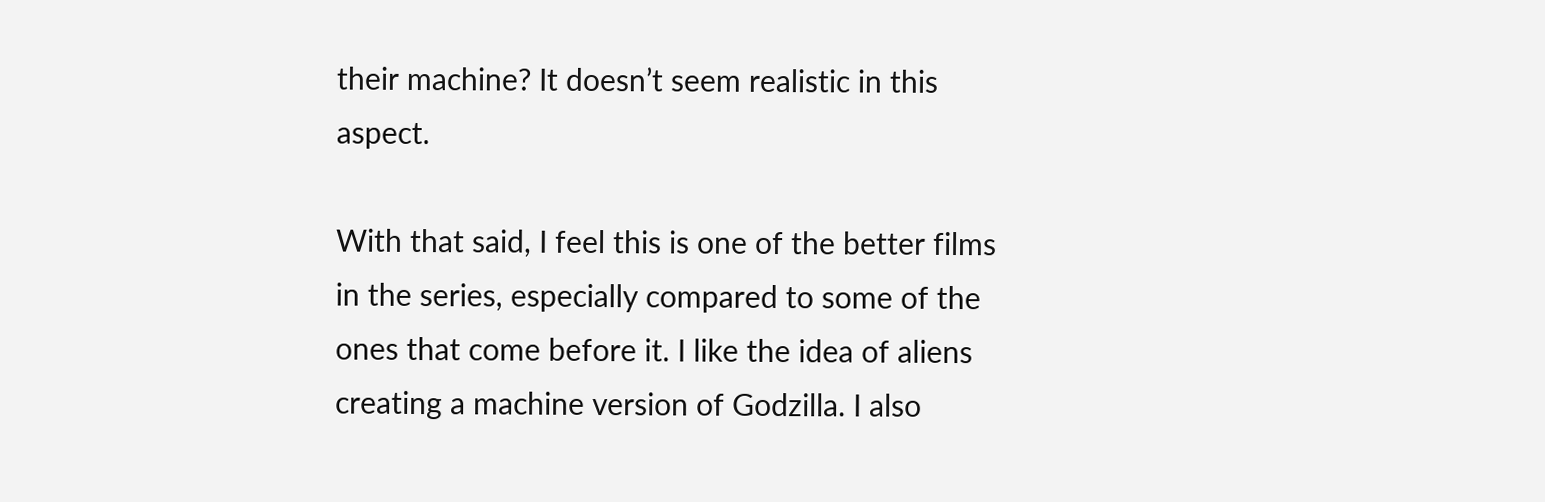their machine? It doesn’t seem realistic in this aspect.

With that said, I feel this is one of the better films in the series, especially compared to some of the ones that come before it. I like the idea of aliens creating a machine version of Godzilla. I also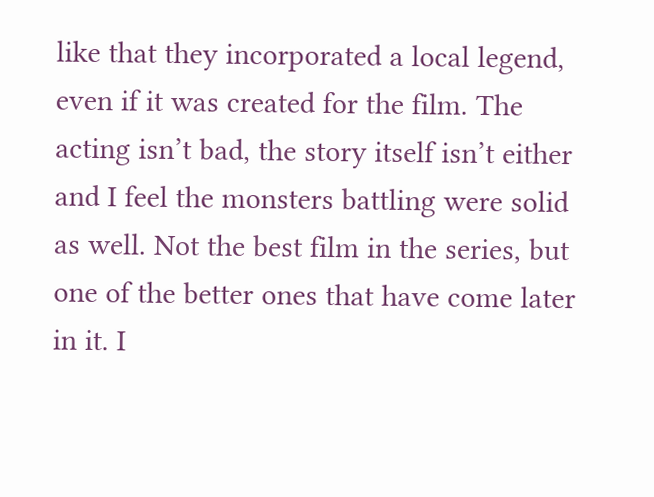like that they incorporated a local legend, even if it was created for the film. The acting isn’t bad, the story itself isn’t either and I feel the monsters battling were solid as well. Not the best film in the series, but one of the better ones that have come later in it. I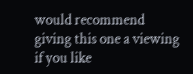would recommend giving this one a viewing if you like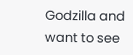Godzilla and want to see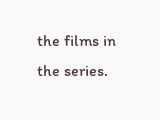the films in the series.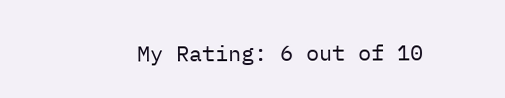My Rating: 6 out of 10